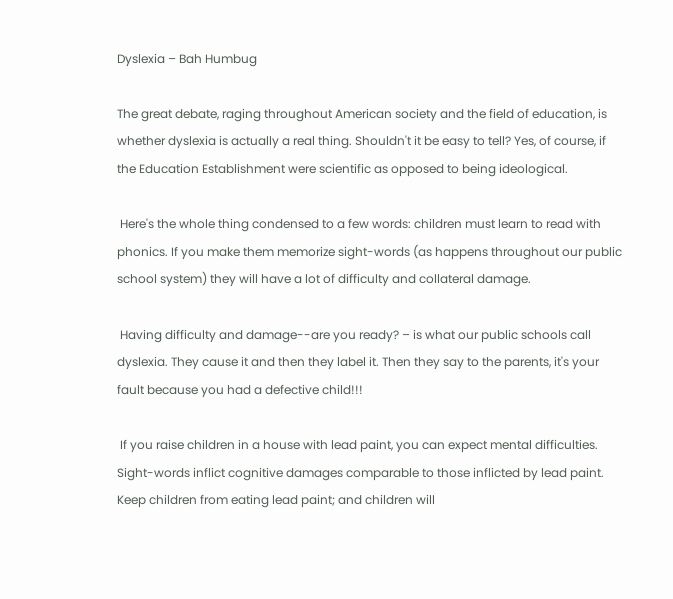Dyslexia – Bah Humbug

The great debate, raging throughout American society and the field of education, is whether dyslexia is actually a real thing. Shouldn't it be easy to tell? Yes, of course, if the Education Establishment were scientific as opposed to being ideological.

 Here's the whole thing condensed to a few words: children must learn to read with phonics. If you make them memorize sight-words (as happens throughout our public school system) they will have a lot of difficulty and collateral damage.

 Having difficulty and damage--are you ready? – is what our public schools call dyslexia. They cause it and then they label it. Then they say to the parents, it's your fault because you had a defective child!!!

 If you raise children in a house with lead paint, you can expect mental difficulties. Sight-words inflict cognitive damages comparable to those inflicted by lead paint. Keep children from eating lead paint; and children will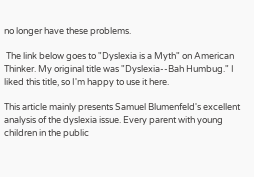no longer have these problems.

 The link below goes to "Dyslexia is a Myth" on American Thinker. My original title was "Dyslexia--Bah Humbug." I liked this title, so I'm happy to use it here.

This article mainly presents Samuel Blumenfeld's excellent analysis of the dyslexia issue. Every parent with young children in the public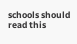schools should read this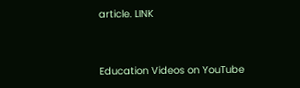article. LINK


Education Videos on YouTube